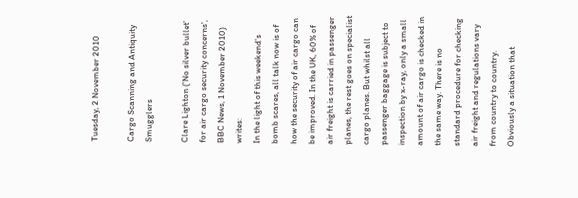Tuesday, 2 November 2010

Cargo Scanning and Antiquity Smugglers

Clare Lighton ('No silver bullet' for air cargo security concerns', BBC News, 1 November 2010) writes:
In the light of this weekend's bomb scares, all talk now is of how the security of air cargo can be improved. In the UK, 60% of air freight is carried in passenger planes, the rest goes on specialist cargo planes. But whilst all passenger baggage is subject to inspection by x-ray, only a small amount of air cargo is checked in the same way. There is no standard procedure for checking air freight and regulations vary from country to country.
Obviously a situation that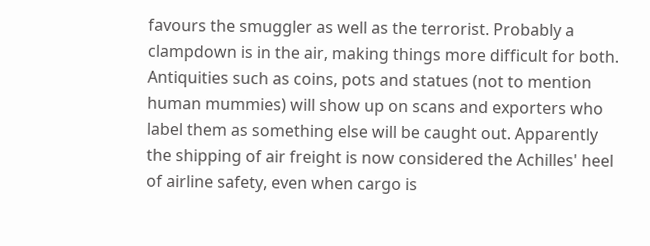favours the smuggler as well as the terrorist. Probably a clampdown is in the air, making things more difficult for both. Antiquities such as coins, pots and statues (not to mention human mummies) will show up on scans and exporters who label them as something else will be caught out. Apparently the shipping of air freight is now considered the Achilles' heel of airline safety, even when cargo is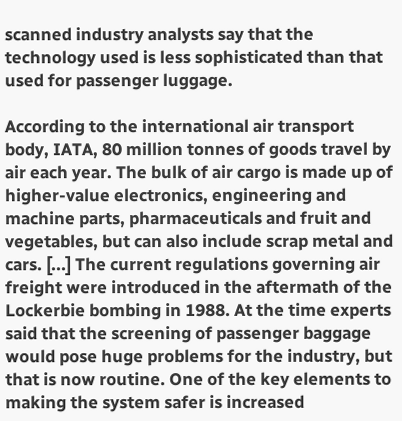scanned industry analysts say that the technology used is less sophisticated than that used for passenger luggage.

According to the international air transport body, IATA, 80 million tonnes of goods travel by air each year. The bulk of air cargo is made up of higher-value electronics, engineering and machine parts, pharmaceuticals and fruit and vegetables, but can also include scrap metal and cars. [...] The current regulations governing air freight were introduced in the aftermath of the Lockerbie bombing in 1988. At the time experts said that the screening of passenger baggage would pose huge problems for the industry, but that is now routine. One of the key elements to making the system safer is increased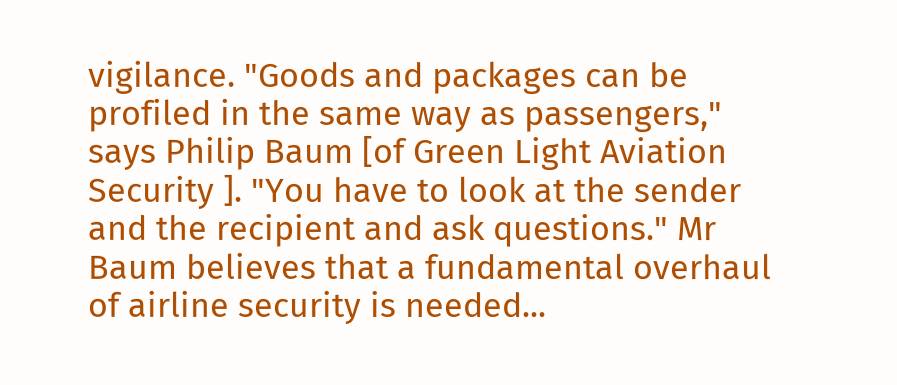vigilance. "Goods and packages can be profiled in the same way as passengers," says Philip Baum [of Green Light Aviation Security ]. "You have to look at the sender and the recipient and ask questions." Mr Baum believes that a fundamental overhaul of airline security is needed...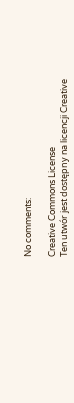No comments:

Creative Commons License
Ten utwór jest dostępny na licencji Creative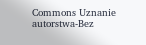Commons Uznanie autorstwa-Bez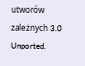utworów zależnych 3.0 Unported.